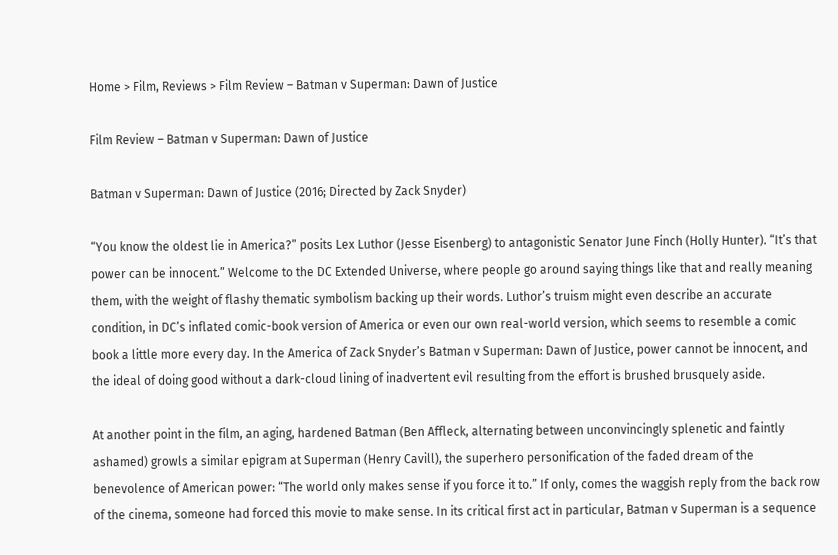Home > Film, Reviews > Film Review – Batman v Superman: Dawn of Justice

Film Review – Batman v Superman: Dawn of Justice

Batman v Superman: Dawn of Justice (2016; Directed by Zack Snyder)

“You know the oldest lie in America?” posits Lex Luthor (Jesse Eisenberg) to antagonistic Senator June Finch (Holly Hunter). “It’s that power can be innocent.” Welcome to the DC Extended Universe, where people go around saying things like that and really meaning them, with the weight of flashy thematic symbolism backing up their words. Luthor’s truism might even describe an accurate condition, in DC’s inflated comic-book version of America or even our own real-world version, which seems to resemble a comic book a little more every day. In the America of Zack Snyder’s Batman v Superman: Dawn of Justice, power cannot be innocent, and the ideal of doing good without a dark-cloud lining of inadvertent evil resulting from the effort is brushed brusquely aside.

At another point in the film, an aging, hardened Batman (Ben Affleck, alternating between unconvincingly splenetic and faintly ashamed) growls a similar epigram at Superman (Henry Cavill), the superhero personification of the faded dream of the benevolence of American power: “The world only makes sense if you force it to.” If only, comes the waggish reply from the back row of the cinema, someone had forced this movie to make sense. In its critical first act in particular, Batman v Superman is a sequence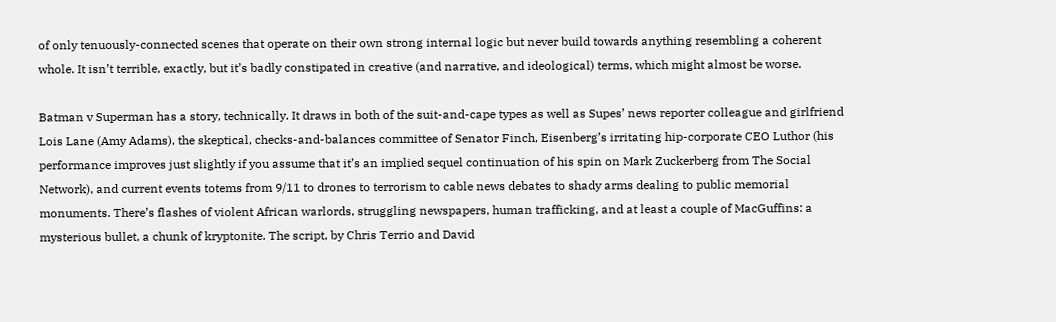of only tenuously-connected scenes that operate on their own strong internal logic but never build towards anything resembling a coherent whole. It isn’t terrible, exactly, but it’s badly constipated in creative (and narrative, and ideological) terms, which might almost be worse.

Batman v Superman has a story, technically. It draws in both of the suit-and-cape types as well as Supes’ news reporter colleague and girlfriend Lois Lane (Amy Adams), the skeptical, checks-and-balances committee of Senator Finch, Eisenberg’s irritating hip-corporate CEO Luthor (his performance improves just slightly if you assume that it’s an implied sequel continuation of his spin on Mark Zuckerberg from The Social Network), and current events totems from 9/11 to drones to terrorism to cable news debates to shady arms dealing to public memorial monuments. There’s flashes of violent African warlords, struggling newspapers, human trafficking, and at least a couple of MacGuffins: a mysterious bullet, a chunk of kryptonite. The script, by Chris Terrio and David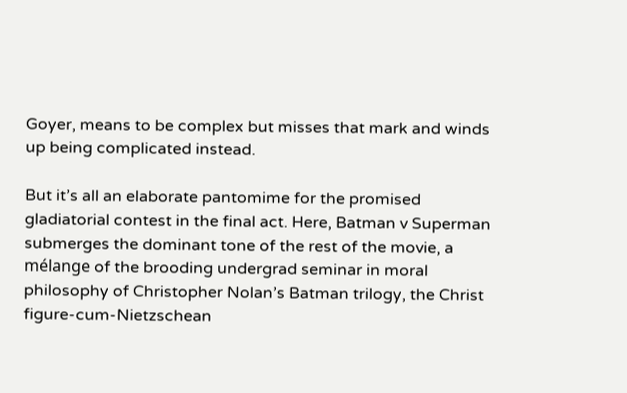Goyer, means to be complex but misses that mark and winds up being complicated instead.

But it’s all an elaborate pantomime for the promised gladiatorial contest in the final act. Here, Batman v Superman submerges the dominant tone of the rest of the movie, a mélange of the brooding undergrad seminar in moral philosophy of Christopher Nolan’s Batman trilogy, the Christ figure-cum-Nietzschean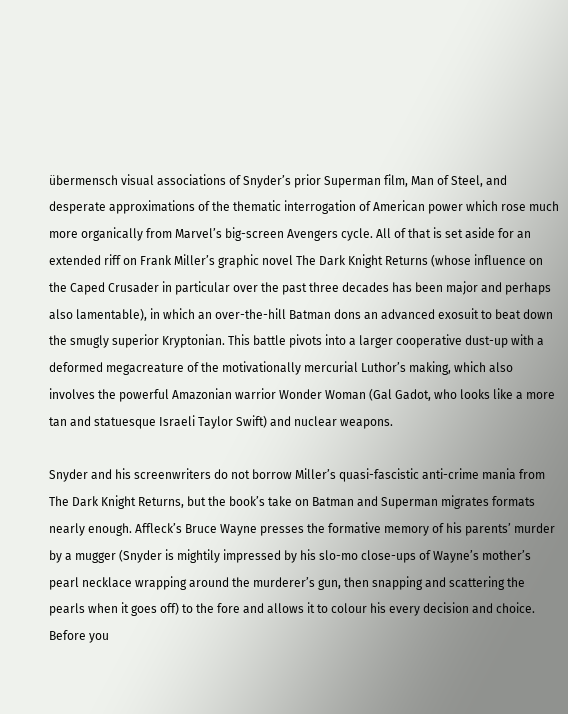übermensch visual associations of Snyder’s prior Superman film, Man of Steel, and desperate approximations of the thematic interrogation of American power which rose much more organically from Marvel’s big-screen Avengers cycle. All of that is set aside for an extended riff on Frank Miller’s graphic novel The Dark Knight Returns (whose influence on the Caped Crusader in particular over the past three decades has been major and perhaps also lamentable), in which an over-the-hill Batman dons an advanced exosuit to beat down the smugly superior Kryptonian. This battle pivots into a larger cooperative dust-up with a deformed megacreature of the motivationally mercurial Luthor’s making, which also involves the powerful Amazonian warrior Wonder Woman (Gal Gadot, who looks like a more tan and statuesque Israeli Taylor Swift) and nuclear weapons.

Snyder and his screenwriters do not borrow Miller’s quasi-fascistic anti-crime mania from The Dark Knight Returns, but the book’s take on Batman and Superman migrates formats nearly enough. Affleck’s Bruce Wayne presses the formative memory of his parents’ murder by a mugger (Snyder is mightily impressed by his slo-mo close-ups of Wayne’s mother’s pearl necklace wrapping around the murderer’s gun, then snapping and scattering the pearls when it goes off) to the fore and allows it to colour his every decision and choice. Before you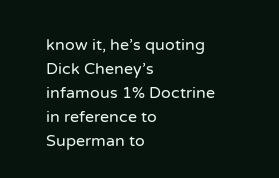know it, he’s quoting Dick Cheney’s infamous 1% Doctrine in reference to Superman to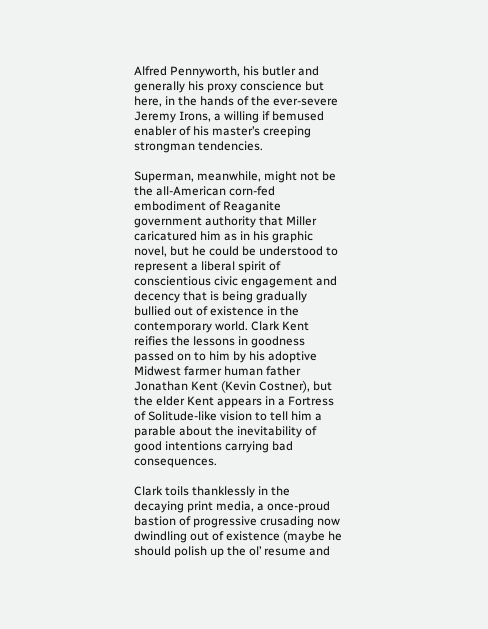Alfred Pennyworth, his butler and generally his proxy conscience but here, in the hands of the ever-severe Jeremy Irons, a willing if bemused enabler of his master’s creeping strongman tendencies.

Superman, meanwhile, might not be the all-American corn-fed embodiment of Reaganite government authority that Miller caricatured him as in his graphic novel, but he could be understood to represent a liberal spirit of conscientious civic engagement and decency that is being gradually bullied out of existence in the contemporary world. Clark Kent reifies the lessons in goodness passed on to him by his adoptive Midwest farmer human father Jonathan Kent (Kevin Costner), but the elder Kent appears in a Fortress of Solitude-like vision to tell him a parable about the inevitability of good intentions carrying bad consequences.

Clark toils thanklessly in the decaying print media, a once-proud bastion of progressive crusading now dwindling out of existence (maybe he should polish up the ol’ resume and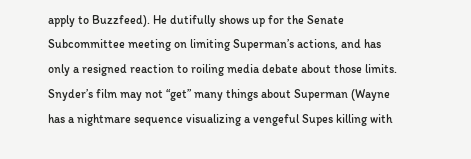apply to Buzzfeed). He dutifully shows up for the Senate Subcommittee meeting on limiting Superman’s actions, and has only a resigned reaction to roiling media debate about those limits. Snyder’s film may not “get” many things about Superman (Wayne has a nightmare sequence visualizing a vengeful Supes killing with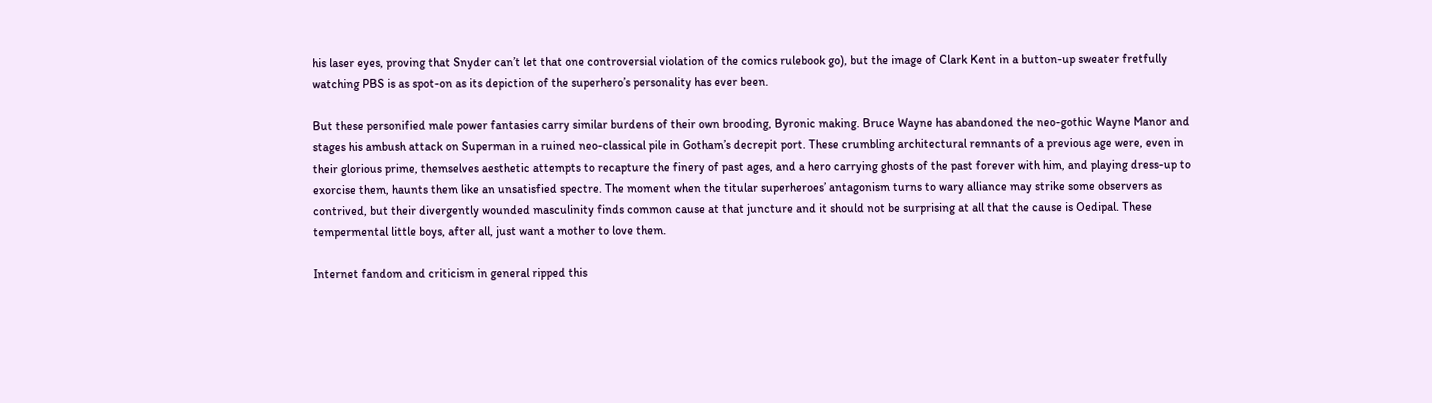his laser eyes, proving that Snyder can’t let that one controversial violation of the comics rulebook go), but the image of Clark Kent in a button-up sweater fretfully watching PBS is as spot-on as its depiction of the superhero’s personality has ever been.

But these personified male power fantasies carry similar burdens of their own brooding, Byronic making. Bruce Wayne has abandoned the neo-gothic Wayne Manor and stages his ambush attack on Superman in a ruined neo-classical pile in Gotham’s decrepit port. These crumbling architectural remnants of a previous age were, even in their glorious prime, themselves aesthetic attempts to recapture the finery of past ages, and a hero carrying ghosts of the past forever with him, and playing dress-up to exorcise them, haunts them like an unsatisfied spectre. The moment when the titular superheroes’ antagonism turns to wary alliance may strike some observers as contrived, but their divergently wounded masculinity finds common cause at that juncture and it should not be surprising at all that the cause is Oedipal. These tempermental little boys, after all, just want a mother to love them.

Internet fandom and criticism in general ripped this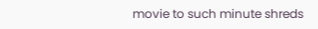movie to such minute shreds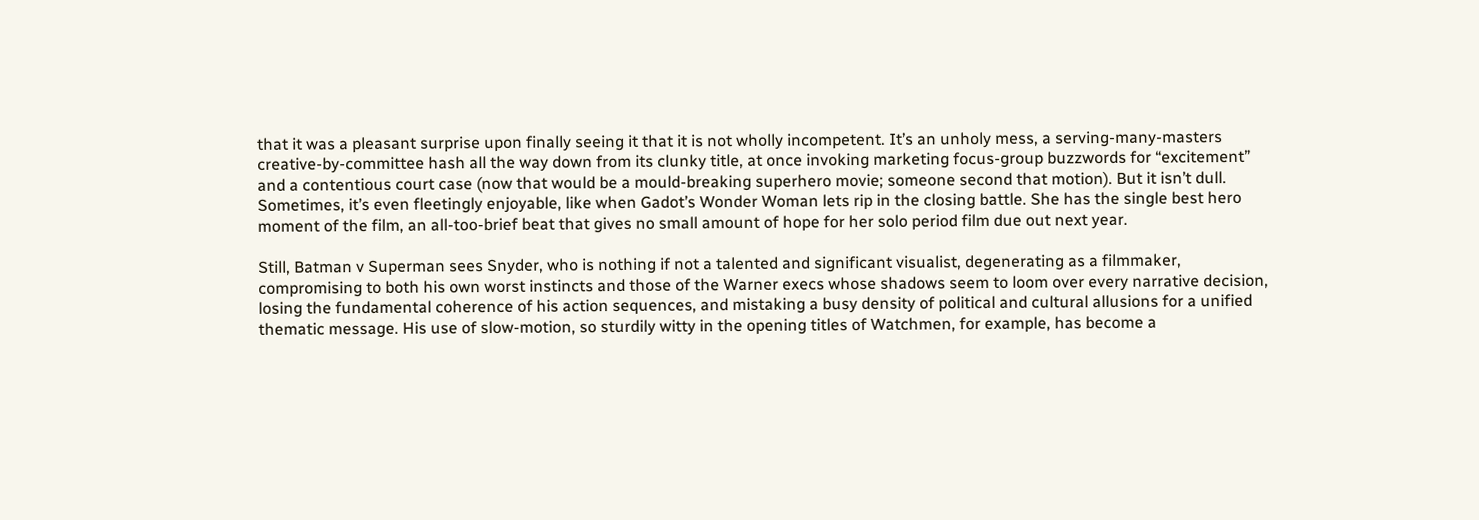that it was a pleasant surprise upon finally seeing it that it is not wholly incompetent. It’s an unholy mess, a serving-many-masters creative-by-committee hash all the way down from its clunky title, at once invoking marketing focus-group buzzwords for “excitement” and a contentious court case (now that would be a mould-breaking superhero movie; someone second that motion). But it isn’t dull. Sometimes, it’s even fleetingly enjoyable, like when Gadot’s Wonder Woman lets rip in the closing battle. She has the single best hero moment of the film, an all-too-brief beat that gives no small amount of hope for her solo period film due out next year.

Still, Batman v Superman sees Snyder, who is nothing if not a talented and significant visualist, degenerating as a filmmaker, compromising to both his own worst instincts and those of the Warner execs whose shadows seem to loom over every narrative decision, losing the fundamental coherence of his action sequences, and mistaking a busy density of political and cultural allusions for a unified thematic message. His use of slow-motion, so sturdily witty in the opening titles of Watchmen, for example, has become a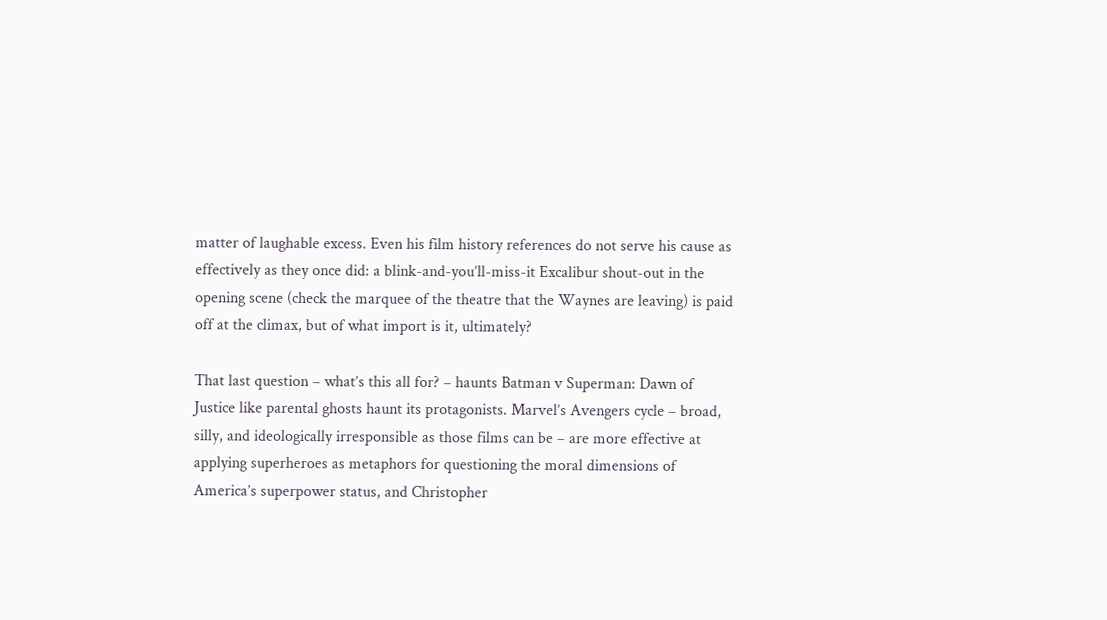matter of laughable excess. Even his film history references do not serve his cause as effectively as they once did: a blink-and-you’ll-miss-it Excalibur shout-out in the opening scene (check the marquee of the theatre that the Waynes are leaving) is paid off at the climax, but of what import is it, ultimately?

That last question – what’s this all for? – haunts Batman v Superman: Dawn of Justice like parental ghosts haunt its protagonists. Marvel’s Avengers cycle – broad, silly, and ideologically irresponsible as those films can be – are more effective at applying superheroes as metaphors for questioning the moral dimensions of America’s superpower status, and Christopher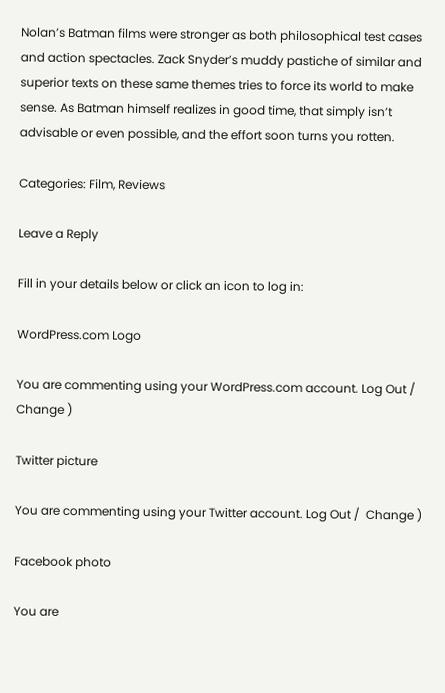Nolan’s Batman films were stronger as both philosophical test cases and action spectacles. Zack Snyder’s muddy pastiche of similar and superior texts on these same themes tries to force its world to make sense. As Batman himself realizes in good time, that simply isn’t advisable or even possible, and the effort soon turns you rotten.

Categories: Film, Reviews

Leave a Reply

Fill in your details below or click an icon to log in:

WordPress.com Logo

You are commenting using your WordPress.com account. Log Out /  Change )

Twitter picture

You are commenting using your Twitter account. Log Out /  Change )

Facebook photo

You are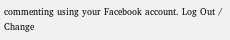commenting using your Facebook account. Log Out /  Change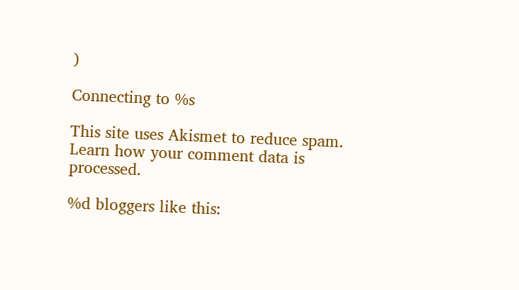)

Connecting to %s

This site uses Akismet to reduce spam. Learn how your comment data is processed.

%d bloggers like this: